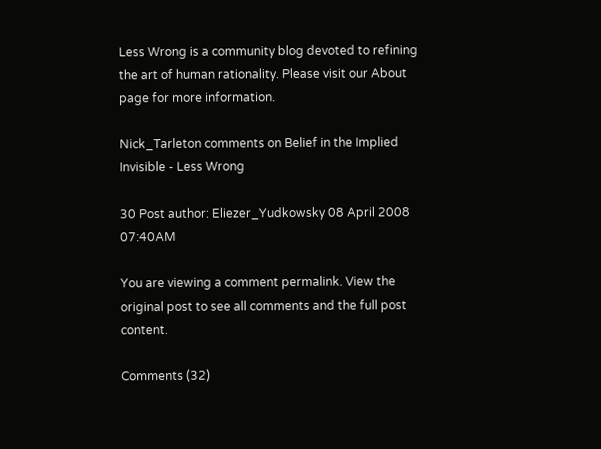Less Wrong is a community blog devoted to refining the art of human rationality. Please visit our About page for more information.

Nick_Tarleton comments on Belief in the Implied Invisible - Less Wrong

30 Post author: Eliezer_Yudkowsky 08 April 2008 07:40AM

You are viewing a comment permalink. View the original post to see all comments and the full post content.

Comments (32)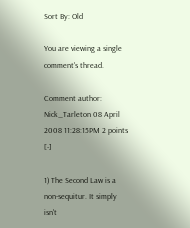Sort By: Old

You are viewing a single comment's thread.

Comment author: Nick_Tarleton 08 April 2008 11:28:15PM 2 points [-]

1) The Second Law is a non-sequitur. It simply isn't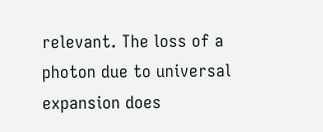relevant. The loss of a photon due to universal expansion does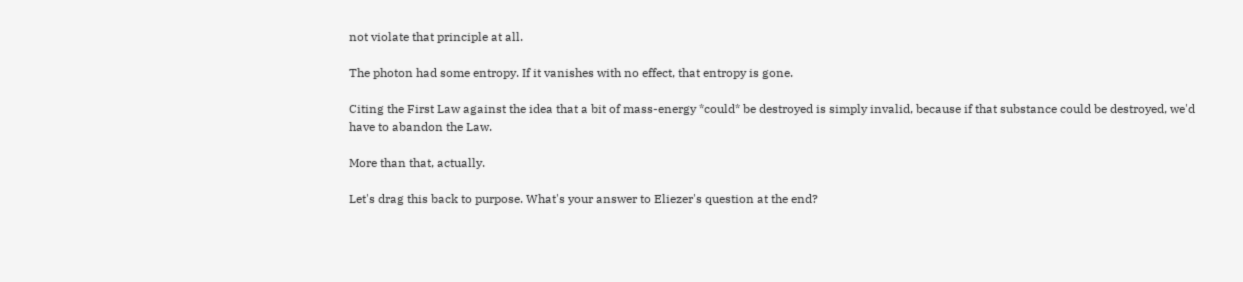not violate that principle at all.

The photon had some entropy. If it vanishes with no effect, that entropy is gone.

Citing the First Law against the idea that a bit of mass-energy *could* be destroyed is simply invalid, because if that substance could be destroyed, we'd have to abandon the Law.

More than that, actually.

Let's drag this back to purpose. What's your answer to Eliezer's question at the end?